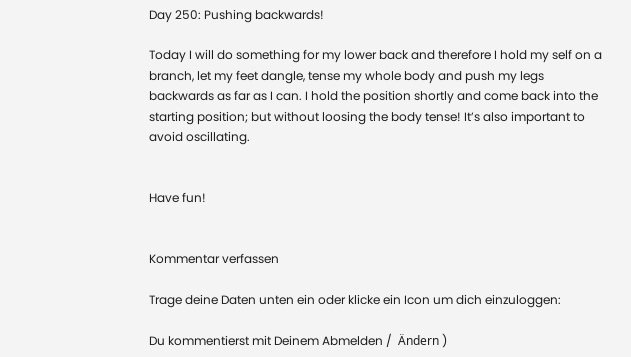Day 250: Pushing backwards!

Today I will do something for my lower back and therefore I hold my self on a branch, let my feet dangle, tense my whole body and push my legs backwards as far as I can. I hold the position shortly and come back into the starting position; but without loosing the body tense! It’s also important to avoid oscillating.


Have fun!


Kommentar verfassen

Trage deine Daten unten ein oder klicke ein Icon um dich einzuloggen:

Du kommentierst mit Deinem Abmelden /  Ändern )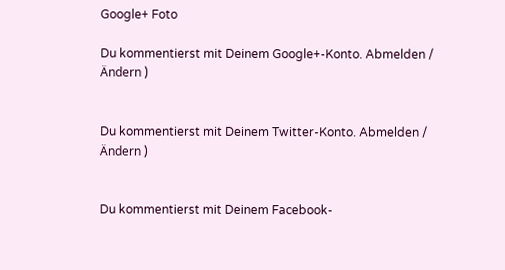Google+ Foto

Du kommentierst mit Deinem Google+-Konto. Abmelden /  Ändern )


Du kommentierst mit Deinem Twitter-Konto. Abmelden /  Ändern )


Du kommentierst mit Deinem Facebook-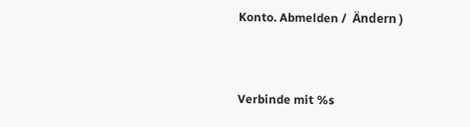Konto. Abmelden /  Ändern )


Verbinde mit %s